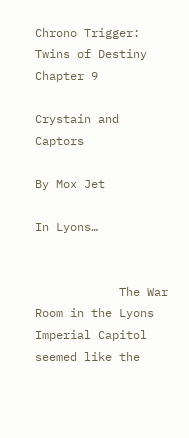Chrono Trigger: Twins of Destiny Chapter 9

Crystain and Captors

By Mox Jet

In Lyons…


            The War Room in the Lyons Imperial Capitol seemed like the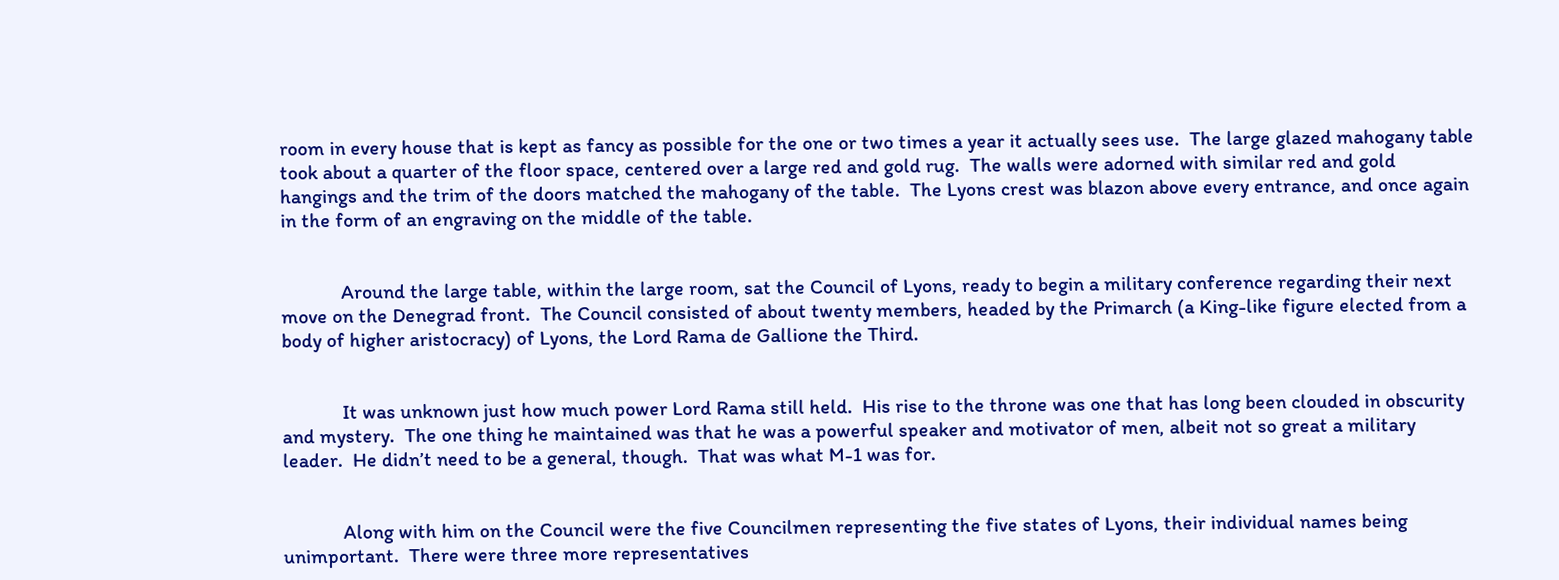room in every house that is kept as fancy as possible for the one or two times a year it actually sees use.  The large glazed mahogany table took about a quarter of the floor space, centered over a large red and gold rug.  The walls were adorned with similar red and gold hangings and the trim of the doors matched the mahogany of the table.  The Lyons crest was blazon above every entrance, and once again in the form of an engraving on the middle of the table.


            Around the large table, within the large room, sat the Council of Lyons, ready to begin a military conference regarding their next move on the Denegrad front.  The Council consisted of about twenty members, headed by the Primarch (a King-like figure elected from a body of higher aristocracy) of Lyons, the Lord Rama de Gallione the Third.


            It was unknown just how much power Lord Rama still held.  His rise to the throne was one that has long been clouded in obscurity and mystery.  The one thing he maintained was that he was a powerful speaker and motivator of men, albeit not so great a military leader.  He didn’t need to be a general, though.  That was what M-1 was for.


            Along with him on the Council were the five Councilmen representing the five states of Lyons, their individual names being unimportant.  There were three more representatives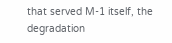that served M-1 itself, the degradation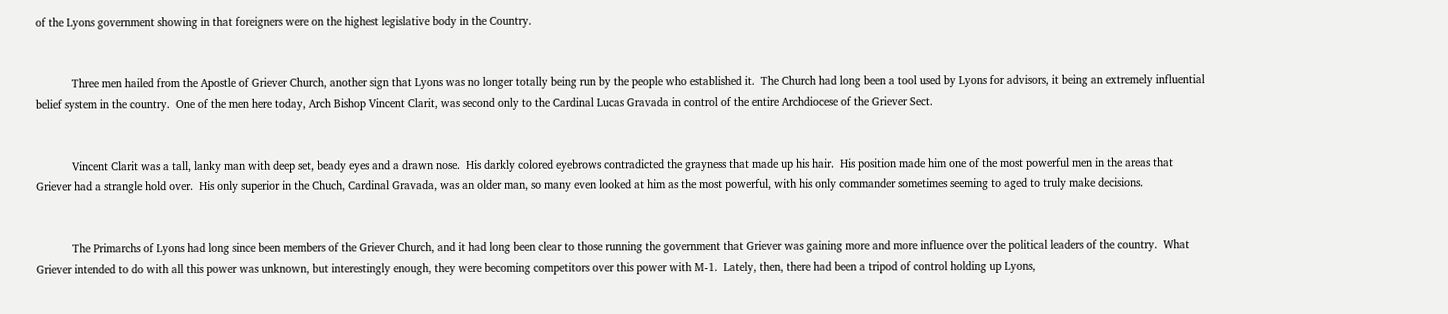of the Lyons government showing in that foreigners were on the highest legislative body in the Country.


            Three men hailed from the Apostle of Griever Church, another sign that Lyons was no longer totally being run by the people who established it.  The Church had long been a tool used by Lyons for advisors, it being an extremely influential belief system in the country.  One of the men here today, Arch Bishop Vincent Clarit, was second only to the Cardinal Lucas Gravada in control of the entire Archdiocese of the Griever Sect.


            Vincent Clarit was a tall, lanky man with deep set, beady eyes and a drawn nose.  His darkly colored eyebrows contradicted the grayness that made up his hair.  His position made him one of the most powerful men in the areas that Griever had a strangle hold over.  His only superior in the Chuch, Cardinal Gravada, was an older man, so many even looked at him as the most powerful, with his only commander sometimes seeming to aged to truly make decisions.


            The Primarchs of Lyons had long since been members of the Griever Church, and it had long been clear to those running the government that Griever was gaining more and more influence over the political leaders of the country.  What Griever intended to do with all this power was unknown, but interestingly enough, they were becoming competitors over this power with M-1.  Lately, then, there had been a tripod of control holding up Lyons,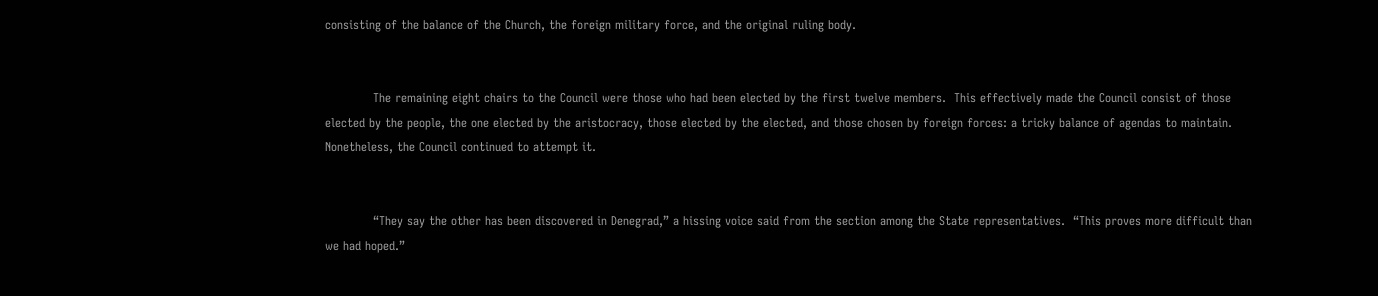consisting of the balance of the Church, the foreign military force, and the original ruling body.


            The remaining eight chairs to the Council were those who had been elected by the first twelve members.  This effectively made the Council consist of those elected by the people, the one elected by the aristocracy, those elected by the elected, and those chosen by foreign forces: a tricky balance of agendas to maintain.  Nonetheless, the Council continued to attempt it.


            “They say the other has been discovered in Denegrad,” a hissing voice said from the section among the State representatives.  “This proves more difficult than we had hoped.”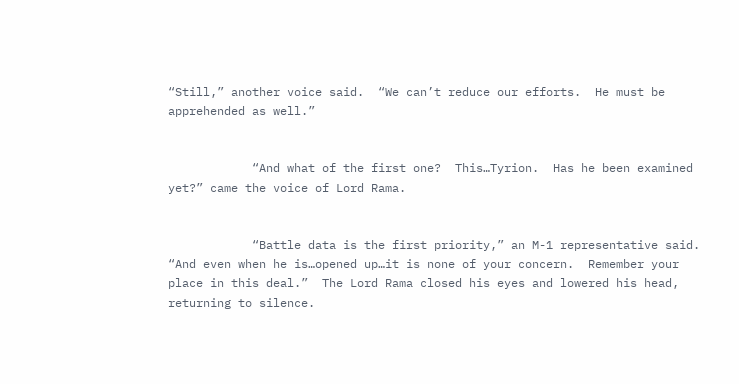“Still,” another voice said.  “We can’t reduce our efforts.  He must be apprehended as well.”


            “And what of the first one?  This…Tyrion.  Has he been examined yet?” came the voice of Lord Rama.


            “Battle data is the first priority,” an M-1 representative said.  “And even when he is…opened up…it is none of your concern.  Remember your place in this deal.”  The Lord Rama closed his eyes and lowered his head, returning to silence.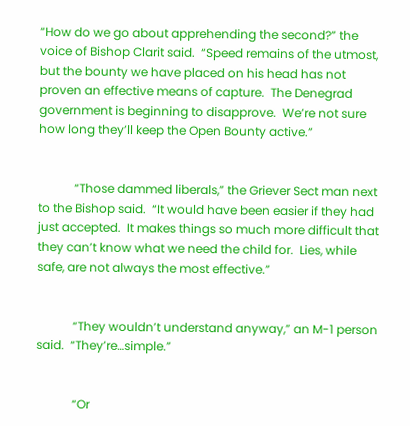“How do we go about apprehending the second?” the voice of Bishop Clarit said.  “Speed remains of the utmost, but the bounty we have placed on his head has not proven an effective means of capture.  The Denegrad government is beginning to disapprove.  We’re not sure how long they’ll keep the Open Bounty active.”


            “Those dammed liberals,” the Griever Sect man next to the Bishop said.  “It would have been easier if they had just accepted.  It makes things so much more difficult that they can’t know what we need the child for.  Lies, while safe, are not always the most effective.”


            “They wouldn’t understand anyway,” an M-1 person said.  “They’re…simple.”


            “Or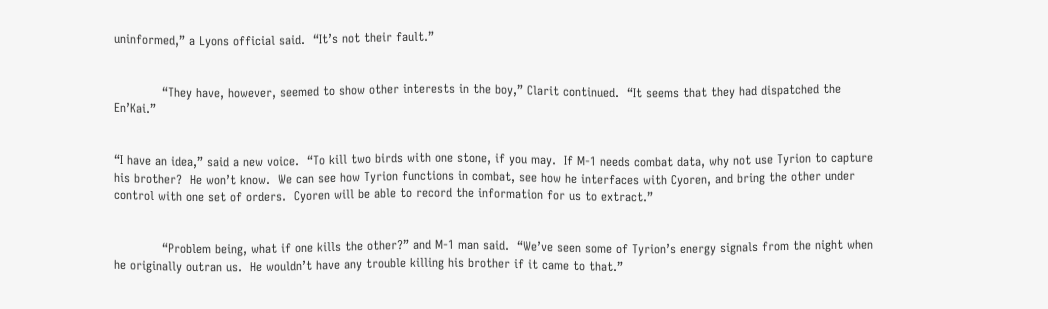uninformed,” a Lyons official said.  “It’s not their fault.”


            “They have, however, seemed to show other interests in the boy,” Clarit continued.  “It seems that they had dispatched the En’Kai.”


“I have an idea,” said a new voice.  “To kill two birds with one stone, if you may.  If M-1 needs combat data, why not use Tyrion to capture his brother?  He won’t know.  We can see how Tyrion functions in combat, see how he interfaces with Cyoren, and bring the other under control with one set of orders.  Cyoren will be able to record the information for us to extract.”


            “Problem being, what if one kills the other?” and M-1 man said.  “We’ve seen some of Tyrion’s energy signals from the night when he originally outran us.  He wouldn’t have any trouble killing his brother if it came to that.”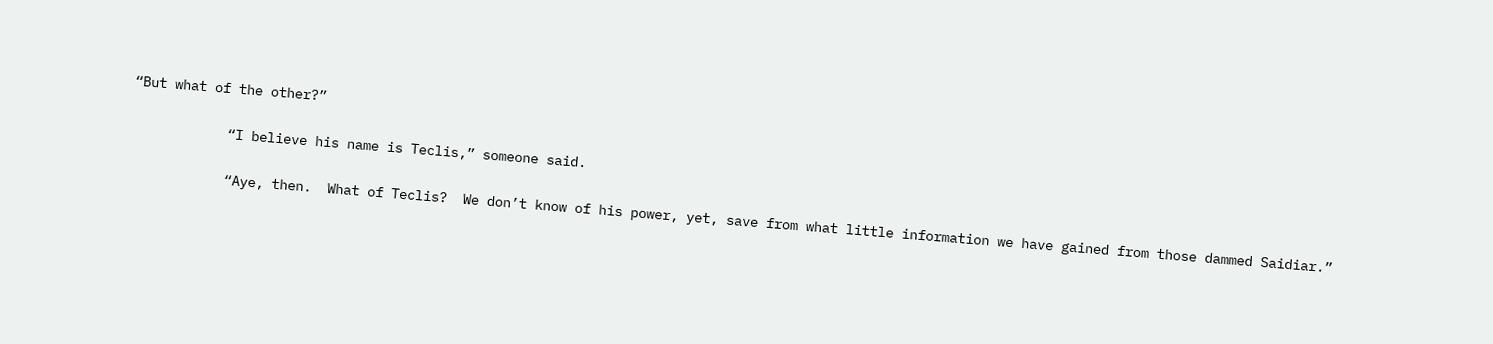“But what of the other?”


            “I believe his name is Teclis,” someone said.


            “Aye, then.  What of Teclis?  We don’t know of his power, yet, save from what little information we have gained from those dammed Saidiar.”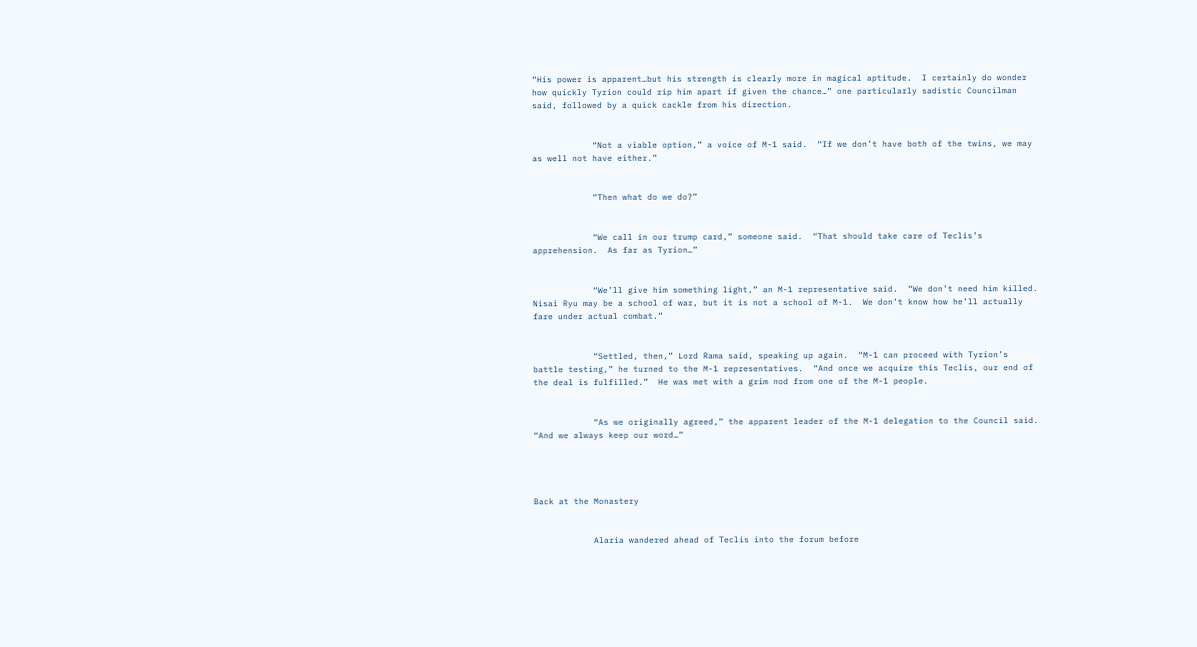“His power is apparent…but his strength is clearly more in magical aptitude.  I certainly do wonder how quickly Tyrion could rip him apart if given the chance…” one particularly sadistic Councilman said, followed by a quick cackle from his direction.


            “Not a viable option,” a voice of M-1 said.  “If we don’t have both of the twins, we may as well not have either.”


            “Then what do we do?”


            “We call in our trump card,” someone said.  “That should take care of Teclis’s apprehension.  As far as Tyrion…”


            “We’ll give him something light,” an M-1 representative said.  “We don’t need him killed.  Nisai Ryu may be a school of war, but it is not a school of M-1.  We don’t know how he’ll actually fare under actual combat.”


            “Settled, then,” Lord Rama said, speaking up again.  “M-1 can proceed with Tyrion’s battle testing,” he turned to the M-1 representatives.  “And once we acquire this Teclis, our end of the deal is fulfilled.”  He was met with a grim nod from one of the M-1 people.


            “As we originally agreed,” the apparent leader of the M-1 delegation to the Council said.  “And we always keep our word…”




Back at the Monastery


            Alaria wandered ahead of Teclis into the forum before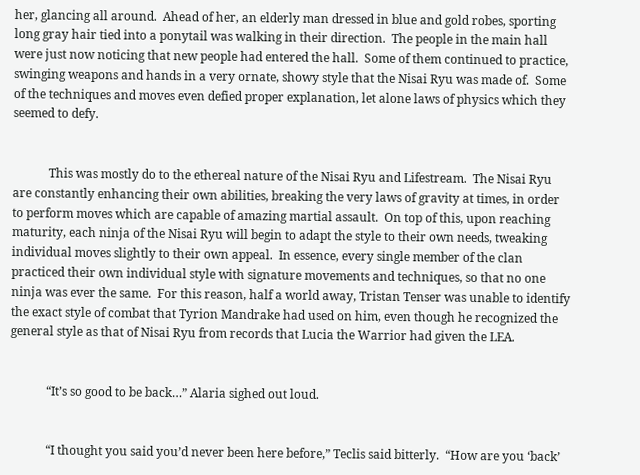her, glancing all around.  Ahead of her, an elderly man dressed in blue and gold robes, sporting long gray hair tied into a ponytail was walking in their direction.  The people in the main hall were just now noticing that new people had entered the hall.  Some of them continued to practice, swinging weapons and hands in a very ornate, showy style that the Nisai Ryu was made of.  Some of the techniques and moves even defied proper explanation, let alone laws of physics which they seemed to defy.


            This was mostly do to the ethereal nature of the Nisai Ryu and Lifestream.  The Nisai Ryu are constantly enhancing their own abilities, breaking the very laws of gravity at times, in order to perform moves which are capable of amazing martial assault.  On top of this, upon reaching maturity, each ninja of the Nisai Ryu will begin to adapt the style to their own needs, tweaking individual moves slightly to their own appeal.  In essence, every single member of the clan practiced their own individual style with signature movements and techniques, so that no one ninja was ever the same.  For this reason, half a world away, Tristan Tenser was unable to identify the exact style of combat that Tyrion Mandrake had used on him, even though he recognized the general style as that of Nisai Ryu from records that Lucia the Warrior had given the LEA.


            “It’s so good to be back…” Alaria sighed out loud.


            “I thought you said you’d never been here before,” Teclis said bitterly.  “How are you ‘back’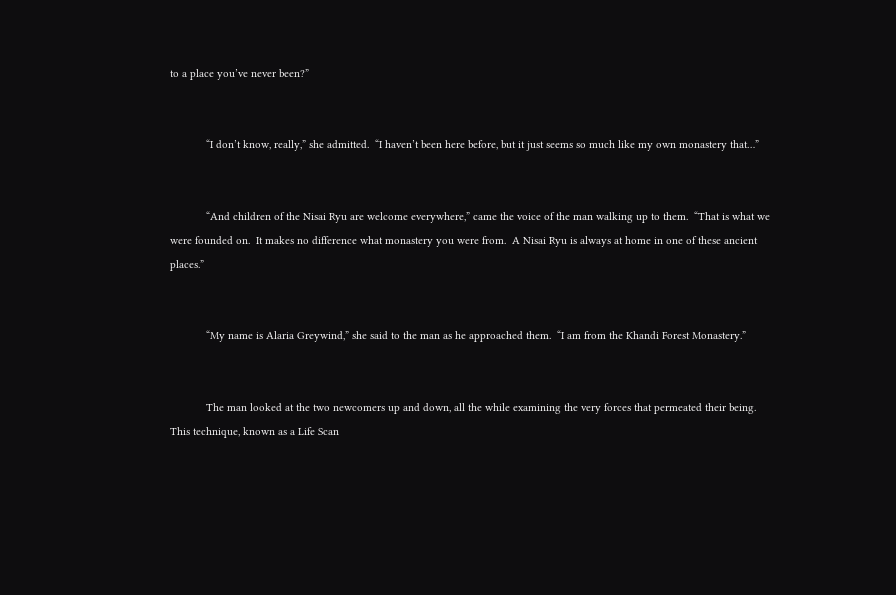to a place you’ve never been?”


            “I don’t know, really,” she admitted.  “I haven’t been here before, but it just seems so much like my own monastery that…”


            “And children of the Nisai Ryu are welcome everywhere,” came the voice of the man walking up to them.  “That is what we were founded on.  It makes no difference what monastery you were from.  A Nisai Ryu is always at home in one of these ancient places.”


            “My name is Alaria Greywind,” she said to the man as he approached them.  “I am from the Khandi Forest Monastery.”


            The man looked at the two newcomers up and down, all the while examining the very forces that permeated their being.  This technique, known as a Life Scan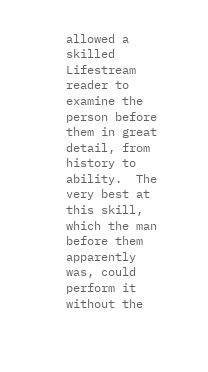allowed a skilled Lifestream reader to examine the person before them in great detail, from history to ability.  The very best at this skill, which the man before them apparently was, could perform it without the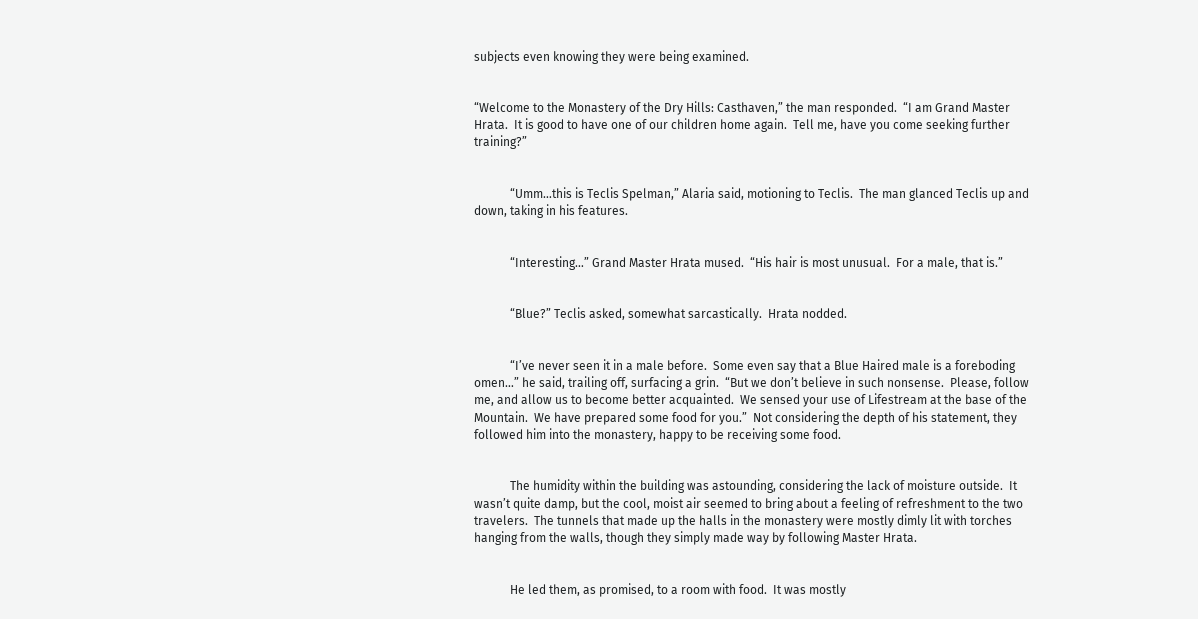subjects even knowing they were being examined.


“Welcome to the Monastery of the Dry Hills: Casthaven,” the man responded.  “I am Grand Master Hrata.  It is good to have one of our children home again.  Tell me, have you come seeking further training?”


            “Umm…this is Teclis Spelman,” Alaria said, motioning to Teclis.  The man glanced Teclis up and down, taking in his features.


            “Interesting…” Grand Master Hrata mused.  “His hair is most unusual.  For a male, that is.”


            “Blue?” Teclis asked, somewhat sarcastically.  Hrata nodded.


            “I’ve never seen it in a male before.  Some even say that a Blue Haired male is a foreboding omen…” he said, trailing off, surfacing a grin.  “But we don’t believe in such nonsense.  Please, follow me, and allow us to become better acquainted.  We sensed your use of Lifestream at the base of the Mountain.  We have prepared some food for you.”  Not considering the depth of his statement, they followed him into the monastery, happy to be receiving some food.


            The humidity within the building was astounding, considering the lack of moisture outside.  It wasn’t quite damp, but the cool, moist air seemed to bring about a feeling of refreshment to the two travelers.  The tunnels that made up the halls in the monastery were mostly dimly lit with torches hanging from the walls, though they simply made way by following Master Hrata.


            He led them, as promised, to a room with food.  It was mostly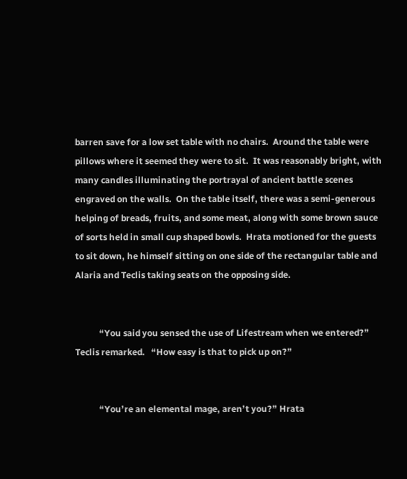barren save for a low set table with no chairs.  Around the table were pillows where it seemed they were to sit.  It was reasonably bright, with many candles illuminating the portrayal of ancient battle scenes engraved on the walls.  On the table itself, there was a semi-generous helping of breads, fruits, and some meat, along with some brown sauce of sorts held in small cup shaped bowls.  Hrata motioned for the guests to sit down, he himself sitting on one side of the rectangular table and Alaria and Teclis taking seats on the opposing side.


            “You said you sensed the use of Lifestream when we entered?” Teclis remarked.   “How easy is that to pick up on?”


            “You’re an elemental mage, aren’t you?” Hrata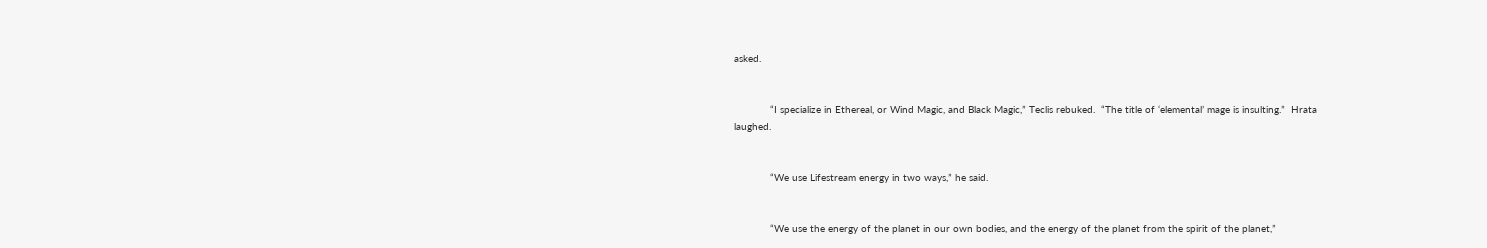asked.


            “I specialize in Ethereal, or Wind Magic, and Black Magic,” Teclis rebuked.  “The title of ‘elemental’ mage is insulting.”  Hrata laughed.


            “We use Lifestream energy in two ways,” he said.


            “We use the energy of the planet in our own bodies, and the energy of the planet from the spirit of the planet,”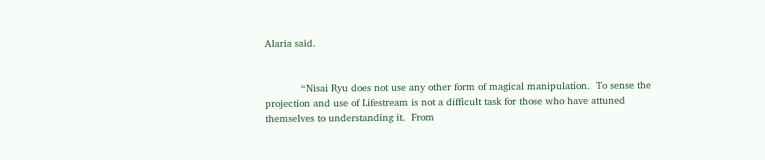Alaria said.


            “Nisai Ryu does not use any other form of magical manipulation.  To sense the projection and use of Lifestream is not a difficult task for those who have attuned themselves to understanding it.  From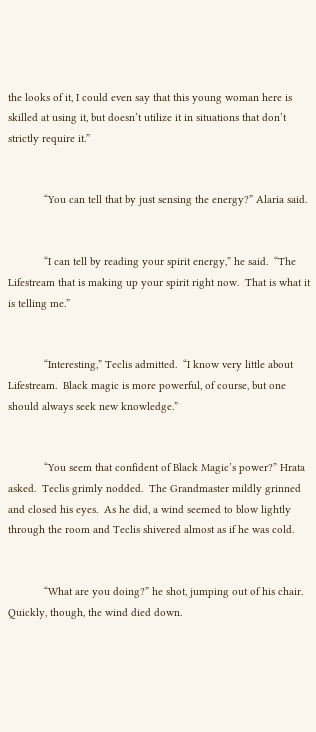the looks of it, I could even say that this young woman here is skilled at using it, but doesn’t utilize it in situations that don’t strictly require it.”


            “You can tell that by just sensing the energy?” Alaria said.


            “I can tell by reading your spirit energy,” he said.  “The Lifestream that is making up your spirit right now.  That is what it is telling me.”


            “Interesting,” Teclis admitted.  “I know very little about Lifestream.  Black magic is more powerful, of course, but one should always seek new knowledge.”


            “You seem that confident of Black Magic’s power?” Hrata asked.  Teclis grimly nodded.  The Grandmaster mildly grinned and closed his eyes.  As he did, a wind seemed to blow lightly through the room and Teclis shivered almost as if he was cold.


            “What are you doing?” he shot, jumping out of his chair.  Quickly, though, the wind died down.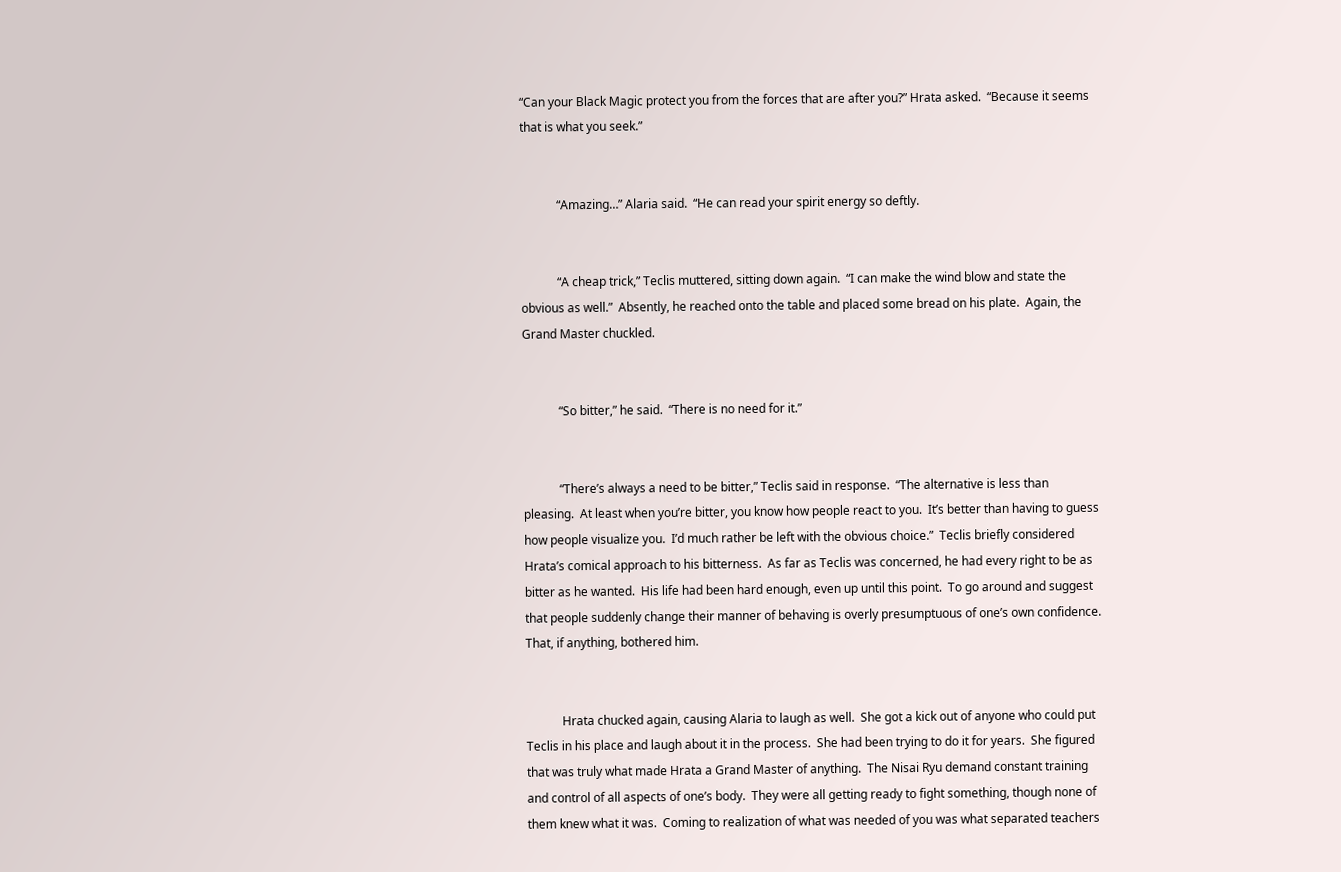“Can your Black Magic protect you from the forces that are after you?” Hrata asked.  “Because it seems that is what you seek.”


            “Amazing…” Alaria said.  “He can read your spirit energy so deftly.


            “A cheap trick,” Teclis muttered, sitting down again.  “I can make the wind blow and state the obvious as well.”  Absently, he reached onto the table and placed some bread on his plate.  Again, the Grand Master chuckled.


            “So bitter,” he said.  “There is no need for it.”


            “There’s always a need to be bitter,” Teclis said in response.  “The alternative is less than pleasing.  At least when you’re bitter, you know how people react to you.  It’s better than having to guess how people visualize you.  I’d much rather be left with the obvious choice.”  Teclis briefly considered Hrata’s comical approach to his bitterness.  As far as Teclis was concerned, he had every right to be as bitter as he wanted.  His life had been hard enough, even up until this point.  To go around and suggest that people suddenly change their manner of behaving is overly presumptuous of one’s own confidence.  That, if anything, bothered him.


            Hrata chucked again, causing Alaria to laugh as well.  She got a kick out of anyone who could put Teclis in his place and laugh about it in the process.  She had been trying to do it for years.  She figured that was truly what made Hrata a Grand Master of anything.  The Nisai Ryu demand constant training and control of all aspects of one’s body.  They were all getting ready to fight something, though none of them knew what it was.  Coming to realization of what was needed of you was what separated teachers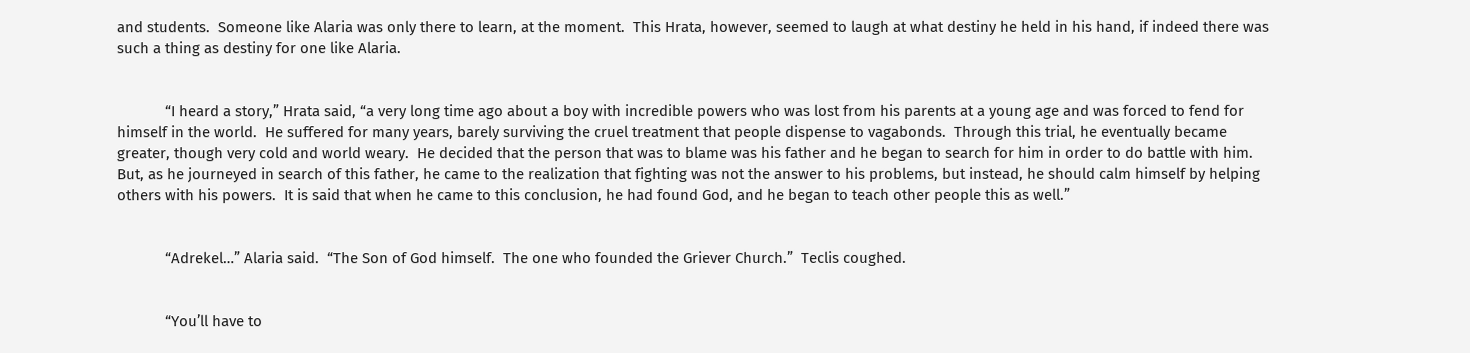and students.  Someone like Alaria was only there to learn, at the moment.  This Hrata, however, seemed to laugh at what destiny he held in his hand, if indeed there was such a thing as destiny for one like Alaria.


            “I heard a story,” Hrata said, “a very long time ago about a boy with incredible powers who was lost from his parents at a young age and was forced to fend for himself in the world.  He suffered for many years, barely surviving the cruel treatment that people dispense to vagabonds.  Through this trial, he eventually became greater, though very cold and world weary.  He decided that the person that was to blame was his father and he began to search for him in order to do battle with him.  But, as he journeyed in search of this father, he came to the realization that fighting was not the answer to his problems, but instead, he should calm himself by helping others with his powers.  It is said that when he came to this conclusion, he had found God, and he began to teach other people this as well.”


            “Adrekel…” Alaria said.  “The Son of God himself.  The one who founded the Griever Church.”  Teclis coughed.


            “You’ll have to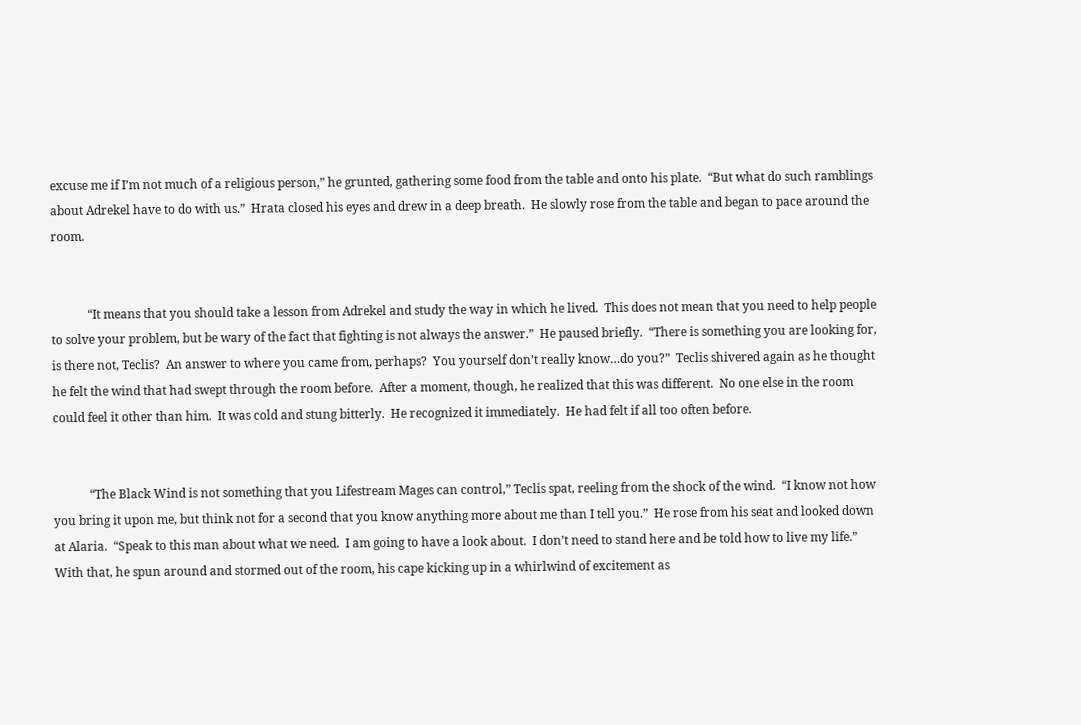excuse me if I’m not much of a religious person,” he grunted, gathering some food from the table and onto his plate.  “But what do such ramblings about Adrekel have to do with us.”  Hrata closed his eyes and drew in a deep breath.  He slowly rose from the table and began to pace around the room.


            “It means that you should take a lesson from Adrekel and study the way in which he lived.  This does not mean that you need to help people to solve your problem, but be wary of the fact that fighting is not always the answer.”  He paused briefly.  “There is something you are looking for, is there not, Teclis?  An answer to where you came from, perhaps?  You yourself don’t really know…do you?”  Teclis shivered again as he thought he felt the wind that had swept through the room before.  After a moment, though, he realized that this was different.  No one else in the room could feel it other than him.  It was cold and stung bitterly.  He recognized it immediately.  He had felt if all too often before.


            “The Black Wind is not something that you Lifestream Mages can control,” Teclis spat, reeling from the shock of the wind.  “I know not how you bring it upon me, but think not for a second that you know anything more about me than I tell you.”  He rose from his seat and looked down at Alaria.  “Speak to this man about what we need.  I am going to have a look about.  I don’t need to stand here and be told how to live my life.”  With that, he spun around and stormed out of the room, his cape kicking up in a whirlwind of excitement as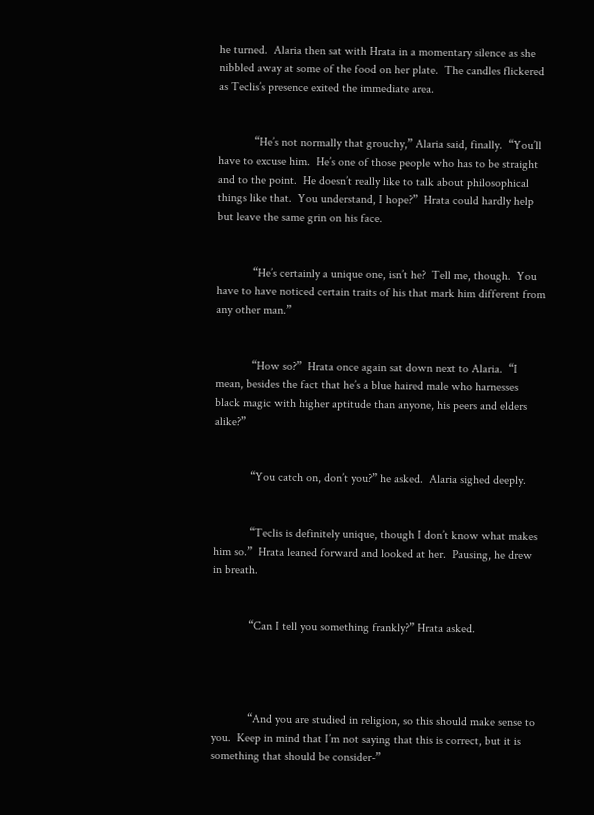he turned.  Alaria then sat with Hrata in a momentary silence as she nibbled away at some of the food on her plate.  The candles flickered as Teclis’s presence exited the immediate area.


            “He’s not normally that grouchy,” Alaria said, finally.  “You’ll have to excuse him.  He’s one of those people who has to be straight and to the point.  He doesn’t really like to talk about philosophical things like that.  You understand, I hope?”  Hrata could hardly help but leave the same grin on his face.


            “He’s certainly a unique one, isn’t he?  Tell me, though.  You have to have noticed certain traits of his that mark him different from any other man.”


            “How so?”  Hrata once again sat down next to Alaria.  “I mean, besides the fact that he’s a blue haired male who harnesses black magic with higher aptitude than anyone, his peers and elders alike?”


            “You catch on, don’t you?” he asked.  Alaria sighed deeply.


            “Teclis is definitely unique, though I don’t know what makes him so.”  Hrata leaned forward and looked at her.  Pausing, he drew in breath.


            “Can I tell you something frankly?” Hrata asked.




            “And you are studied in religion, so this should make sense to you.  Keep in mind that I’m not saying that this is correct, but it is something that should be consider-”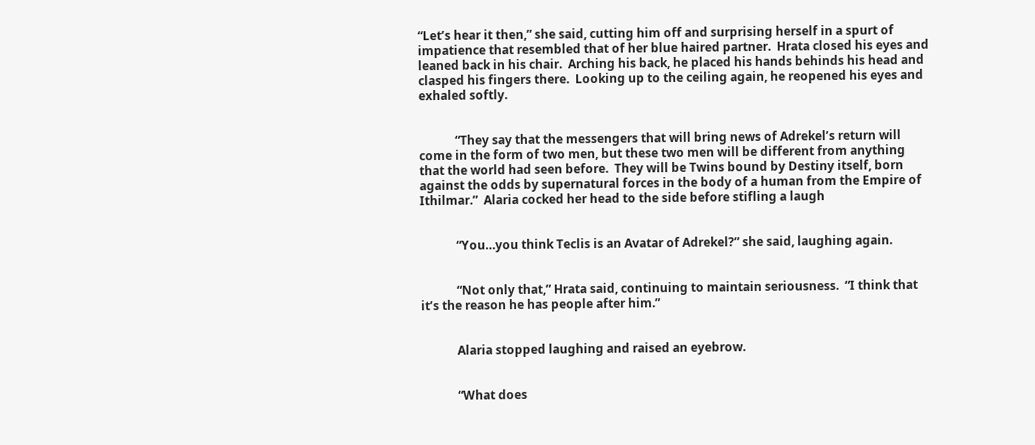“Let’s hear it then,” she said, cutting him off and surprising herself in a spurt of impatience that resembled that of her blue haired partner.  Hrata closed his eyes and leaned back in his chair.  Arching his back, he placed his hands behinds his head and clasped his fingers there.  Looking up to the ceiling again, he reopened his eyes and exhaled softly.


            “They say that the messengers that will bring news of Adrekel’s return will come in the form of two men, but these two men will be different from anything that the world had seen before.  They will be Twins bound by Destiny itself, born against the odds by supernatural forces in the body of a human from the Empire of Ithilmar.”  Alaria cocked her head to the side before stifling a laugh


            “You…you think Teclis is an Avatar of Adrekel?” she said, laughing again.


            “Not only that,” Hrata said, continuing to maintain seriousness.  “I think that it’s the reason he has people after him.”


            Alaria stopped laughing and raised an eyebrow.


            “What does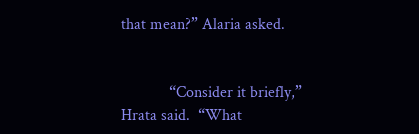that mean?” Alaria asked.


            “Consider it briefly,” Hrata said.  “What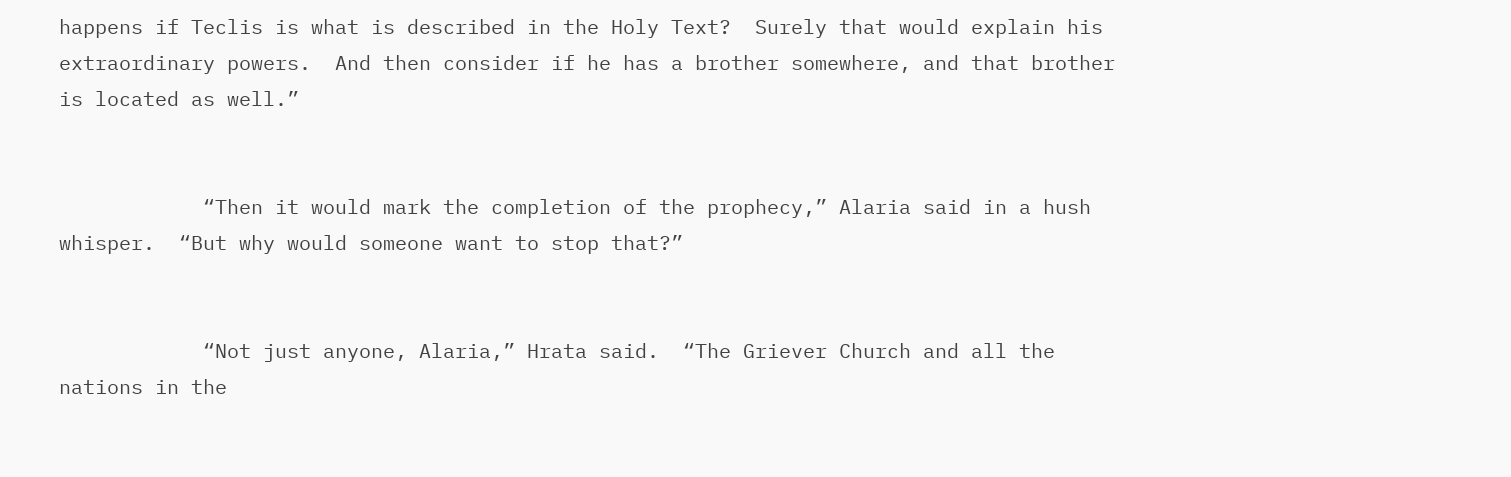happens if Teclis is what is described in the Holy Text?  Surely that would explain his extraordinary powers.  And then consider if he has a brother somewhere, and that brother is located as well.”


            “Then it would mark the completion of the prophecy,” Alaria said in a hush whisper.  “But why would someone want to stop that?”


            “Not just anyone, Alaria,” Hrata said.  “The Griever Church and all the nations in the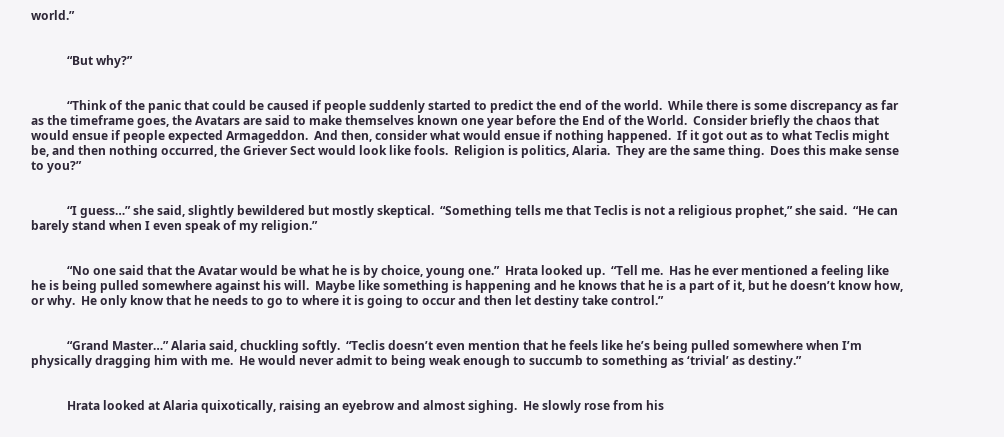world.”


            “But why?”


            “Think of the panic that could be caused if people suddenly started to predict the end of the world.  While there is some discrepancy as far as the timeframe goes, the Avatars are said to make themselves known one year before the End of the World.  Consider briefly the chaos that would ensue if people expected Armageddon.  And then, consider what would ensue if nothing happened.  If it got out as to what Teclis might be, and then nothing occurred, the Griever Sect would look like fools.  Religion is politics, Alaria.  They are the same thing.  Does this make sense to you?”


            “I guess…” she said, slightly bewildered but mostly skeptical.  “Something tells me that Teclis is not a religious prophet,” she said.  “He can barely stand when I even speak of my religion.”


            “No one said that the Avatar would be what he is by choice, young one.”  Hrata looked up.  “Tell me.  Has he ever mentioned a feeling like he is being pulled somewhere against his will.  Maybe like something is happening and he knows that he is a part of it, but he doesn’t know how, or why.  He only know that he needs to go to where it is going to occur and then let destiny take control.”


            “Grand Master…” Alaria said, chuckling softly.  “Teclis doesn’t even mention that he feels like he’s being pulled somewhere when I’m physically dragging him with me.  He would never admit to being weak enough to succumb to something as ‘trivial’ as destiny.”


            Hrata looked at Alaria quixotically, raising an eyebrow and almost sighing.  He slowly rose from his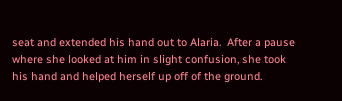seat and extended his hand out to Alaria.  After a pause where she looked at him in slight confusion, she took his hand and helped herself up off of the ground.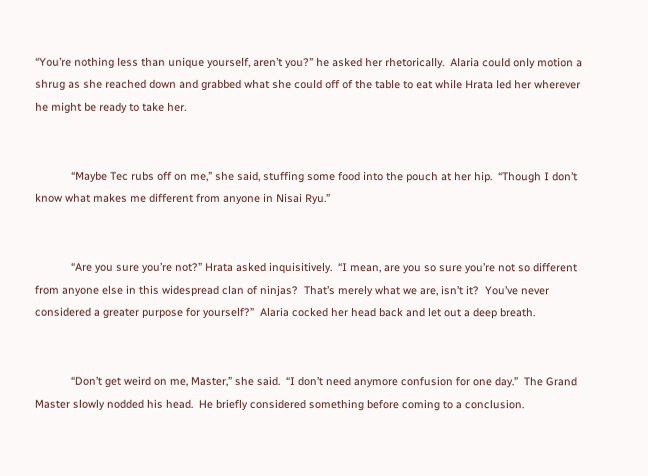“You’re nothing less than unique yourself, aren’t you?” he asked her rhetorically.  Alaria could only motion a shrug as she reached down and grabbed what she could off of the table to eat while Hrata led her wherever he might be ready to take her.


            “Maybe Tec rubs off on me,” she said, stuffing some food into the pouch at her hip.  “Though I don’t know what makes me different from anyone in Nisai Ryu.”


            “Are you sure you’re not?” Hrata asked inquisitively.  “I mean, are you so sure you’re not so different from anyone else in this widespread clan of ninjas?  That’s merely what we are, isn’t it?  You’ve never considered a greater purpose for yourself?”  Alaria cocked her head back and let out a deep breath.


            “Don’t get weird on me, Master,” she said.  “I don’t need anymore confusion for one day.”  The Grand Master slowly nodded his head.  He briefly considered something before coming to a conclusion.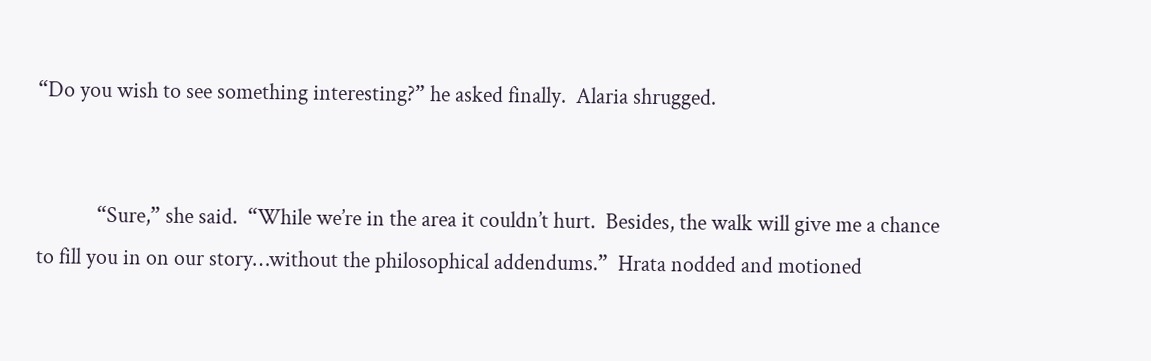“Do you wish to see something interesting?” he asked finally.  Alaria shrugged.


            “Sure,” she said.  “While we’re in the area it couldn’t hurt.  Besides, the walk will give me a chance to fill you in on our story…without the philosophical addendums.”  Hrata nodded and motioned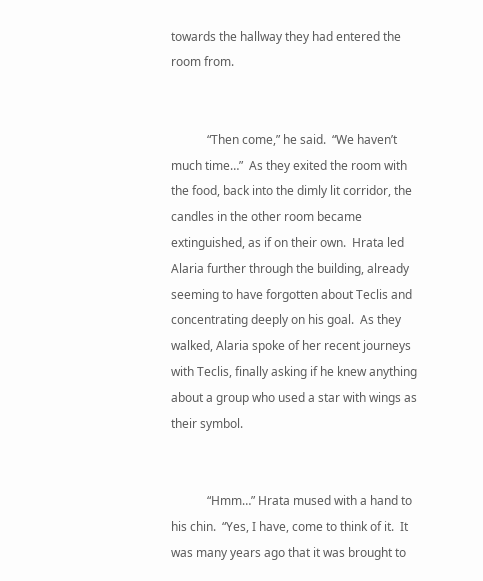towards the hallway they had entered the room from.


            “Then come,” he said.  “We haven’t much time…”  As they exited the room with the food, back into the dimly lit corridor, the candles in the other room became extinguished, as if on their own.  Hrata led Alaria further through the building, already seeming to have forgotten about Teclis and concentrating deeply on his goal.  As they walked, Alaria spoke of her recent journeys with Teclis, finally asking if he knew anything about a group who used a star with wings as their symbol.


            “Hmm…” Hrata mused with a hand to his chin.  “Yes, I have, come to think of it.  It was many years ago that it was brought to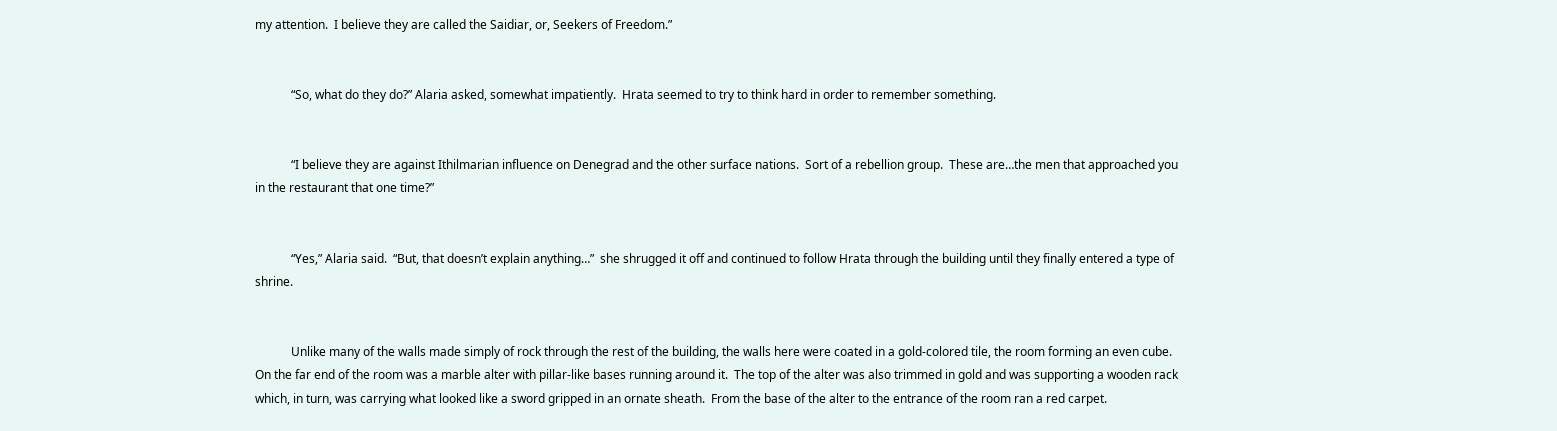my attention.  I believe they are called the Saidiar, or, Seekers of Freedom.”


            “So, what do they do?” Alaria asked, somewhat impatiently.  Hrata seemed to try to think hard in order to remember something.


            “I believe they are against Ithilmarian influence on Denegrad and the other surface nations.  Sort of a rebellion group.  These are…the men that approached you in the restaurant that one time?”


            “Yes,” Alaria said.  “But, that doesn’t explain anything…”  she shrugged it off and continued to follow Hrata through the building until they finally entered a type of shrine.


            Unlike many of the walls made simply of rock through the rest of the building, the walls here were coated in a gold-colored tile, the room forming an even cube.  On the far end of the room was a marble alter with pillar-like bases running around it.  The top of the alter was also trimmed in gold and was supporting a wooden rack which, in turn, was carrying what looked like a sword gripped in an ornate sheath.  From the base of the alter to the entrance of the room ran a red carpet.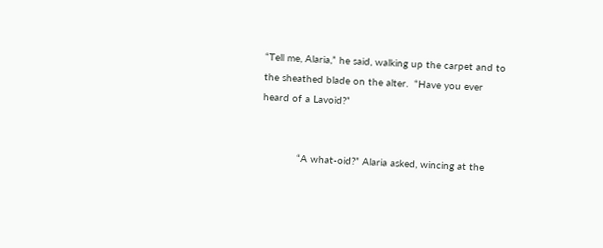“Tell me, Alaria,” he said, walking up the carpet and to the sheathed blade on the alter.  “Have you ever heard of a Lavoid?”


            “A what-oid?” Alaria asked, wincing at the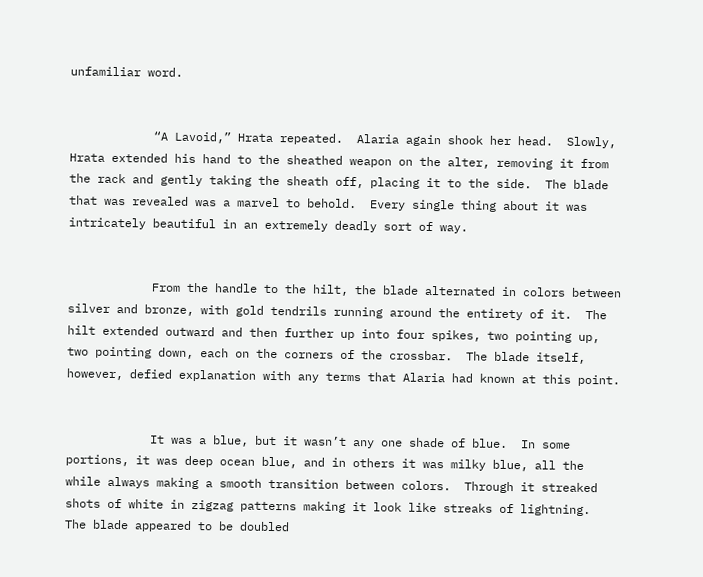unfamiliar word.


            “A Lavoid,” Hrata repeated.  Alaria again shook her head.  Slowly, Hrata extended his hand to the sheathed weapon on the alter, removing it from the rack and gently taking the sheath off, placing it to the side.  The blade that was revealed was a marvel to behold.  Every single thing about it was intricately beautiful in an extremely deadly sort of way.


            From the handle to the hilt, the blade alternated in colors between silver and bronze, with gold tendrils running around the entirety of it.  The hilt extended outward and then further up into four spikes, two pointing up, two pointing down, each on the corners of the crossbar.  The blade itself, however, defied explanation with any terms that Alaria had known at this point.


            It was a blue, but it wasn’t any one shade of blue.  In some portions, it was deep ocean blue, and in others it was milky blue, all the while always making a smooth transition between colors.  Through it streaked shots of white in zigzag patterns making it look like streaks of lightning.  The blade appeared to be doubled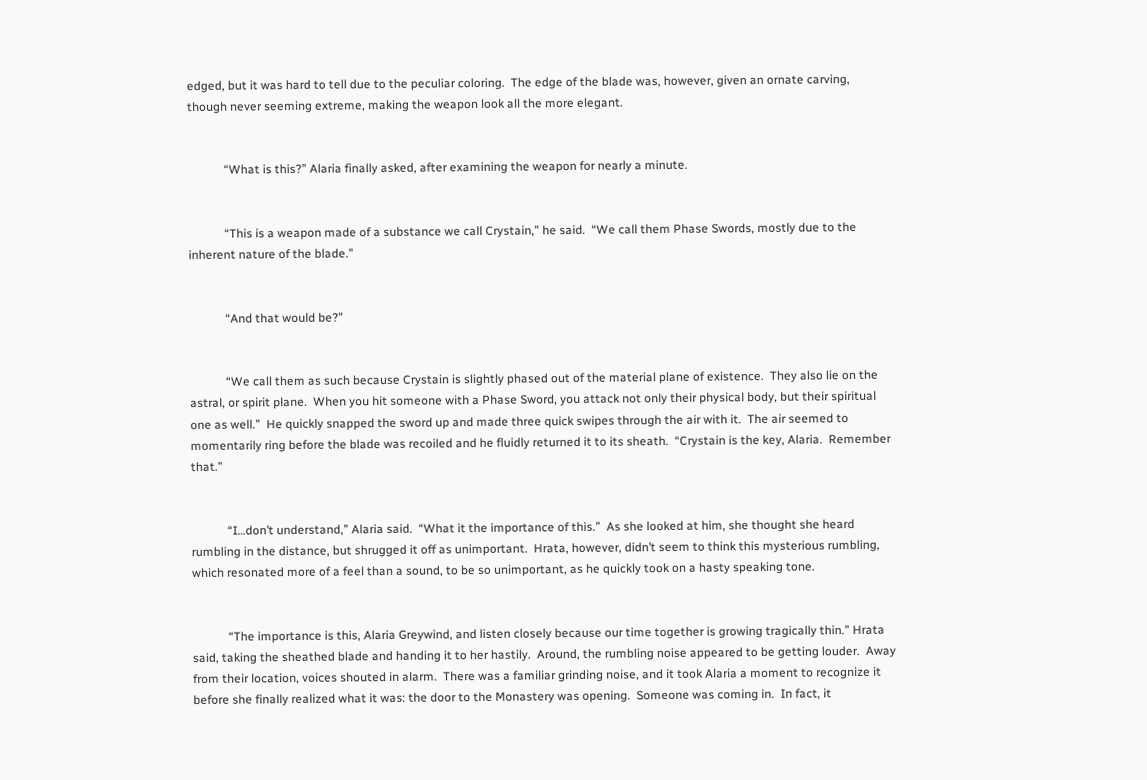edged, but it was hard to tell due to the peculiar coloring.  The edge of the blade was, however, given an ornate carving, though never seeming extreme, making the weapon look all the more elegant.


            “What is this?” Alaria finally asked, after examining the weapon for nearly a minute.


            “This is a weapon made of a substance we call Crystain,” he said.  “We call them Phase Swords, mostly due to the inherent nature of the blade.”


            “And that would be?”


            “We call them as such because Crystain is slightly phased out of the material plane of existence.  They also lie on the astral, or spirit plane.  When you hit someone with a Phase Sword, you attack not only their physical body, but their spiritual one as well.”  He quickly snapped the sword up and made three quick swipes through the air with it.  The air seemed to momentarily ring before the blade was recoiled and he fluidly returned it to its sheath.  “Crystain is the key, Alaria.  Remember that.”


            “I…don’t understand,” Alaria said.  “What it the importance of this.”  As she looked at him, she thought she heard rumbling in the distance, but shrugged it off as unimportant.  Hrata, however, didn’t seem to think this mysterious rumbling, which resonated more of a feel than a sound, to be so unimportant, as he quickly took on a hasty speaking tone.


            “The importance is this, Alaria Greywind, and listen closely because our time together is growing tragically thin.” Hrata said, taking the sheathed blade and handing it to her hastily.  Around, the rumbling noise appeared to be getting louder.  Away from their location, voices shouted in alarm.  There was a familiar grinding noise, and it took Alaria a moment to recognize it before she finally realized what it was: the door to the Monastery was opening.  Someone was coming in.  In fact, it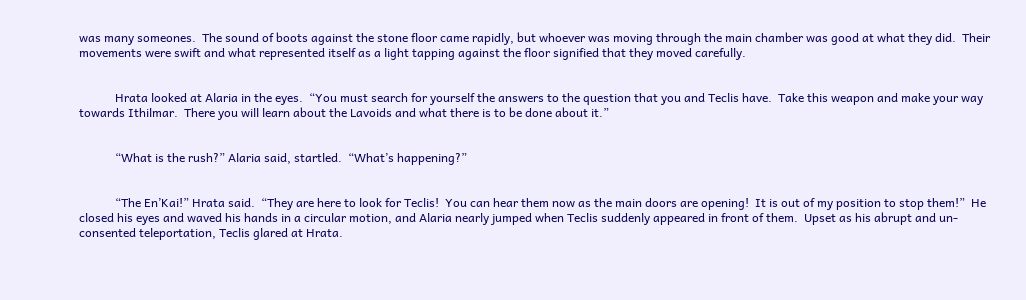was many someones.  The sound of boots against the stone floor came rapidly, but whoever was moving through the main chamber was good at what they did.  Their movements were swift and what represented itself as a light tapping against the floor signified that they moved carefully.


            Hrata looked at Alaria in the eyes.  “You must search for yourself the answers to the question that you and Teclis have.  Take this weapon and make your way towards Ithilmar.  There you will learn about the Lavoids and what there is to be done about it.”


            “What is the rush?” Alaria said, startled.  “What’s happening?”


            “The En’Kai!” Hrata said.  “They are here to look for Teclis!  You can hear them now as the main doors are opening!  It is out of my position to stop them!”  He closed his eyes and waved his hands in a circular motion, and Alaria nearly jumped when Teclis suddenly appeared in front of them.  Upset as his abrupt and un-consented teleportation, Teclis glared at Hrata.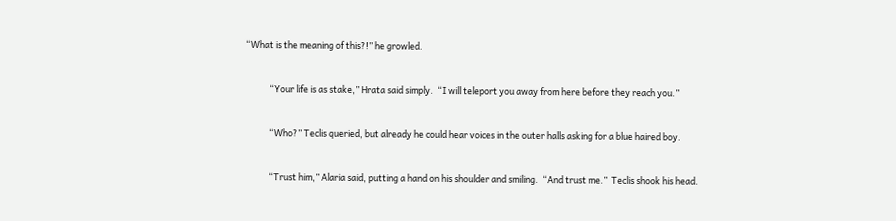“What is the meaning of this?!” he growled.


            “Your life is as stake,” Hrata said simply.  “I will teleport you away from here before they reach you.”


            “Who?” Teclis queried, but already he could hear voices in the outer halls asking for a blue haired boy.


            “Trust him,” Alaria said, putting a hand on his shoulder and smiling.  “And trust me.”  Teclis shook his head.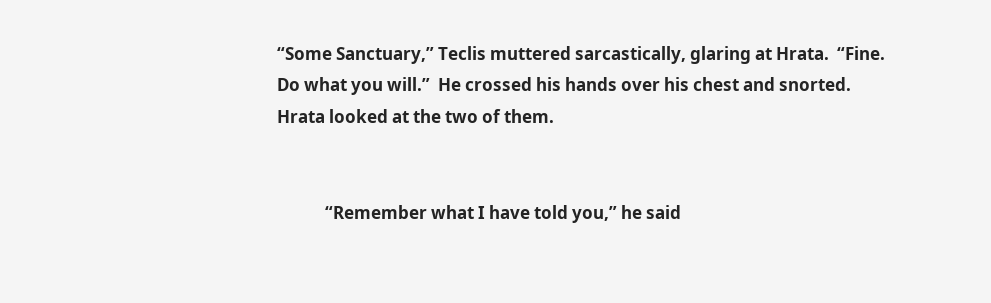“Some Sanctuary,” Teclis muttered sarcastically, glaring at Hrata.  “Fine.  Do what you will.”  He crossed his hands over his chest and snorted.  Hrata looked at the two of them.


            “Remember what I have told you,” he said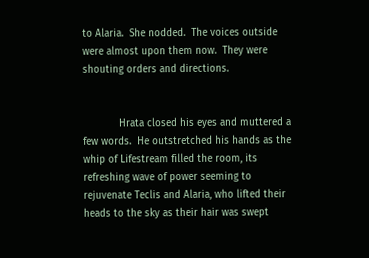to Alaria.  She nodded.  The voices outside were almost upon them now.  They were shouting orders and directions.


            Hrata closed his eyes and muttered a few words.  He outstretched his hands as the whip of Lifestream filled the room, its refreshing wave of power seeming to rejuvenate Teclis and Alaria, who lifted their heads to the sky as their hair was swept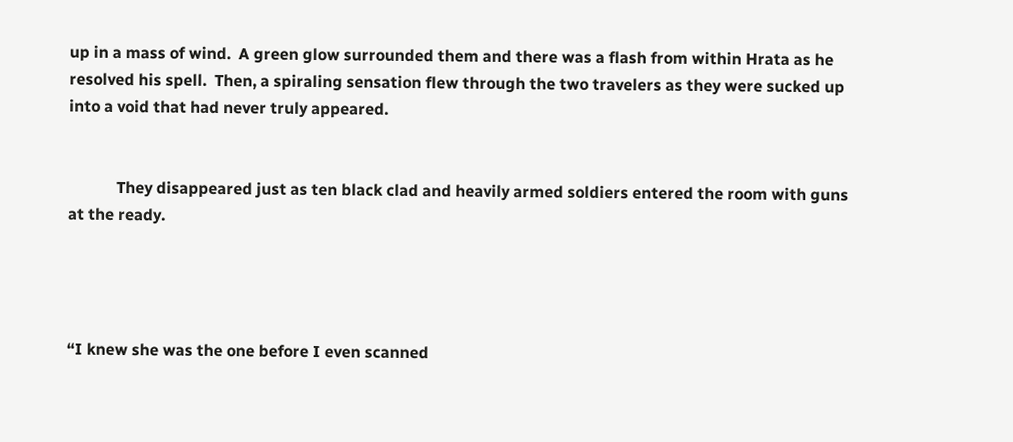up in a mass of wind.  A green glow surrounded them and there was a flash from within Hrata as he resolved his spell.  Then, a spiraling sensation flew through the two travelers as they were sucked up into a void that had never truly appeared.


            They disappeared just as ten black clad and heavily armed soldiers entered the room with guns at the ready.




“I knew she was the one before I even scanned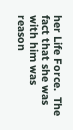her Life Force.  The fact that she was with him was reason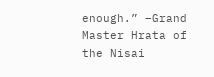enough.” –Grand Master Hrata of the Nisai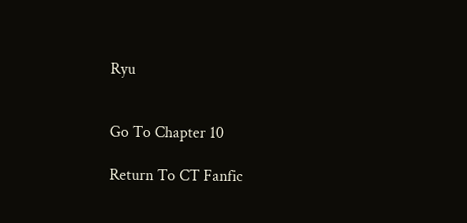Ryu


Go To Chapter 10

Return To CT Fanfic